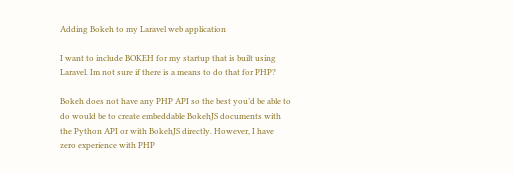Adding Bokeh to my Laravel web application

I want to include BOKEH for my startup that is built using Laravel. Im not sure if there is a means to do that for PHP?

Bokeh does not have any PHP API so the best you’d be able to do would be to create embeddable BokehJS documents with the Python API or with BokehJS directly. However, I have zero experience with PHP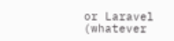or Laravel (whatever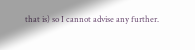that is) so I cannot advise any further.